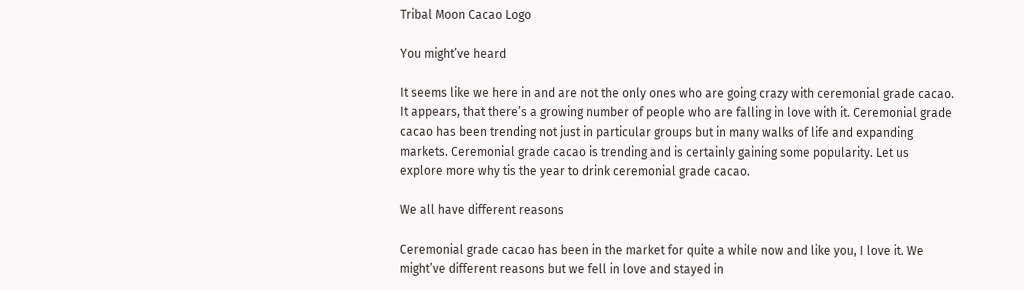Tribal Moon Cacao Logo

You might’ve heard

It seems like we here in and are not the only ones who are going crazy with ceremonial grade cacao. It appears, that there’s a growing number of people who are falling in love with it. Ceremonial grade cacao has been trending not just in particular groups but in many walks of life and expanding markets. Ceremonial grade cacao is trending and is certainly gaining some popularity. Let us explore more why tis the year to drink ceremonial grade cacao.

We all have different reasons

Ceremonial grade cacao has been in the market for quite a while now and like you, I love it. We might’ve different reasons but we fell in love and stayed in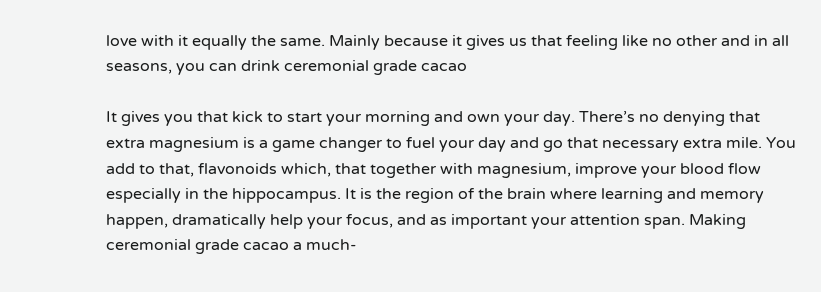love with it equally the same. Mainly because it gives us that feeling like no other and in all seasons, you can drink ceremonial grade cacao

It gives you that kick to start your morning and own your day. There’s no denying that extra magnesium is a game changer to fuel your day and go that necessary extra mile. You add to that, flavonoids which, that together with magnesium, improve your blood flow especially in the hippocampus. It is the region of the brain where learning and memory happen, dramatically help your focus, and as important your attention span. Making ceremonial grade cacao a much-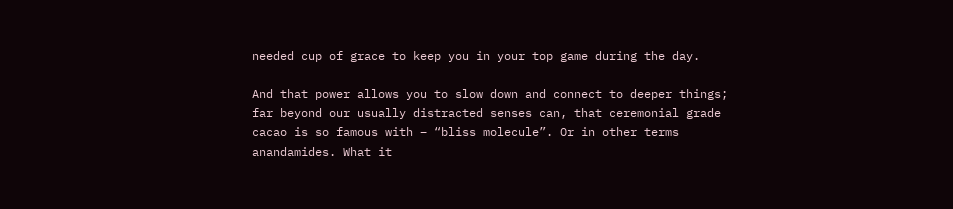needed cup of grace to keep you in your top game during the day.

And that power allows you to slow down and connect to deeper things; far beyond our usually distracted senses can, that ceremonial grade cacao is so famous with – “bliss molecule”. Or in other terms anandamides. What it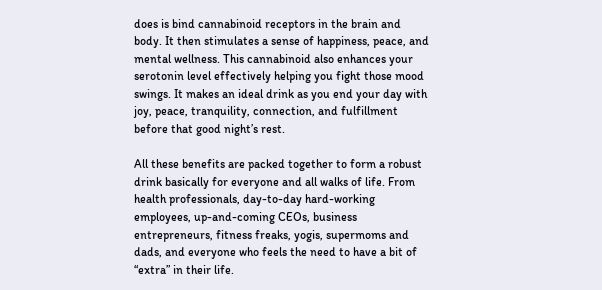does is bind cannabinoid receptors in the brain and body. It then stimulates a sense of happiness, peace, and mental wellness. This cannabinoid also enhances your serotonin level effectively helping you fight those mood swings. It makes an ideal drink as you end your day with joy, peace, tranquility, connection, and fulfillment before that good night’s rest.

All these benefits are packed together to form a robust drink basically for everyone and all walks of life. From health professionals, day-to-day hard-working employees, up-and-coming CEOs, business entrepreneurs, fitness freaks, yogis, supermoms and dads, and everyone who feels the need to have a bit of “extra” in their life.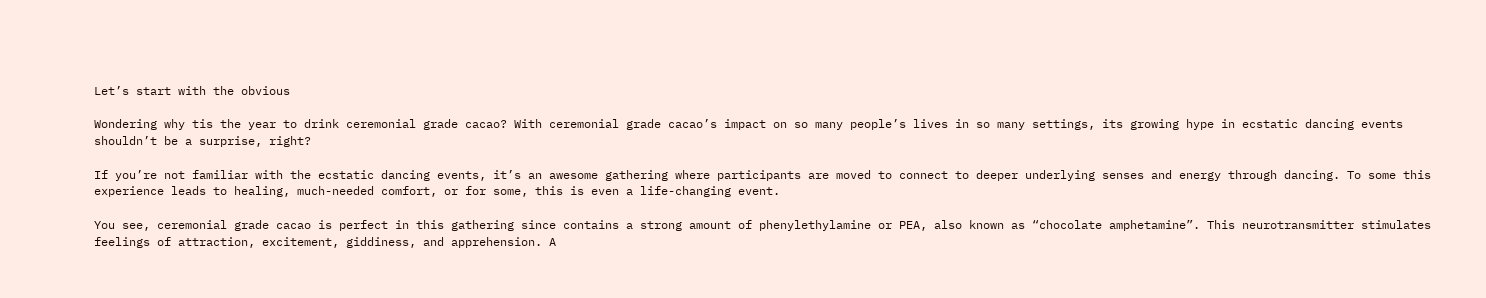Let’s start with the obvious

Wondering why tis the year to drink ceremonial grade cacao? With ceremonial grade cacao’s impact on so many people’s lives in so many settings, its growing hype in ecstatic dancing events shouldn’t be a surprise, right?

If you’re not familiar with the ecstatic dancing events, it’s an awesome gathering where participants are moved to connect to deeper underlying senses and energy through dancing. To some this experience leads to healing, much-needed comfort, or for some, this is even a life-changing event.

You see, ceremonial grade cacao is perfect in this gathering since contains a strong amount of phenylethylamine or PEA, also known as “chocolate amphetamine”. This neurotransmitter stimulates feelings of attraction, excitement, giddiness, and apprehension. A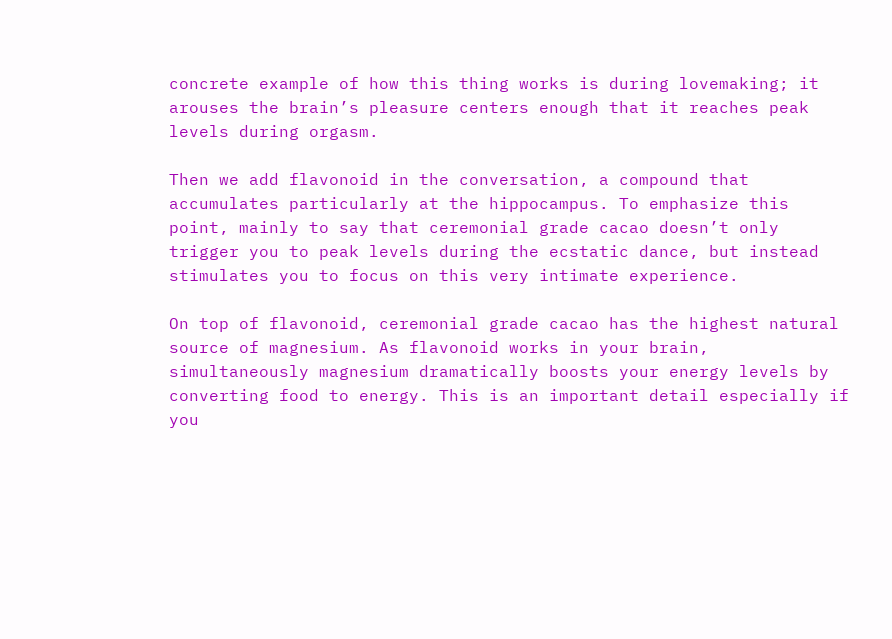concrete example of how this thing works is during lovemaking; it arouses the brain’s pleasure centers enough that it reaches peak levels during orgasm.

Then we add flavonoid in the conversation, a compound that accumulates particularly at the hippocampus. To emphasize this point, mainly to say that ceremonial grade cacao doesn’t only trigger you to peak levels during the ecstatic dance, but instead stimulates you to focus on this very intimate experience.

On top of flavonoid, ceremonial grade cacao has the highest natural source of magnesium. As flavonoid works in your brain, simultaneously magnesium dramatically boosts your energy levels by converting food to energy. This is an important detail especially if you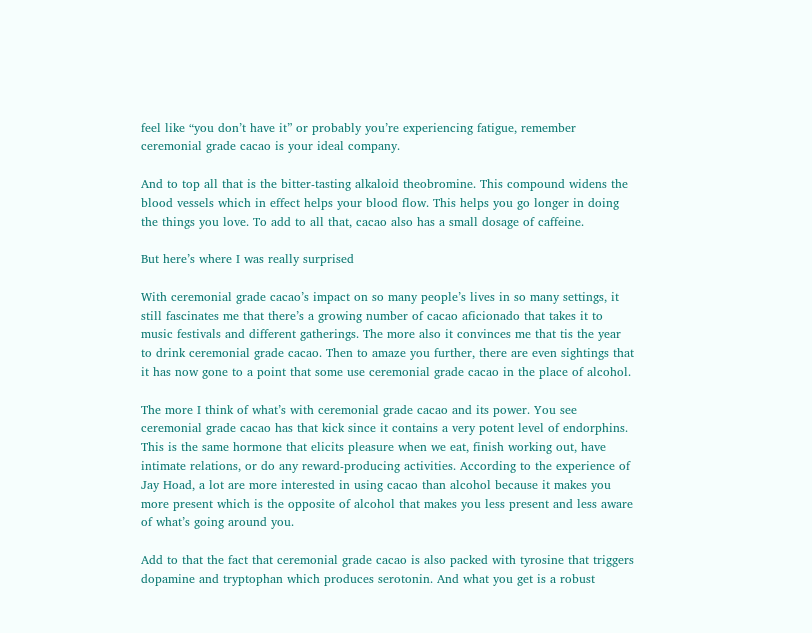feel like “you don’t have it” or probably you’re experiencing fatigue, remember ceremonial grade cacao is your ideal company.

And to top all that is the bitter-tasting alkaloid theobromine. This compound widens the blood vessels which in effect helps your blood flow. This helps you go longer in doing the things you love. To add to all that, cacao also has a small dosage of caffeine.

But here’s where I was really surprised

With ceremonial grade cacao’s impact on so many people’s lives in so many settings, it still fascinates me that there’s a growing number of cacao aficionado that takes it to music festivals and different gatherings. The more also it convinces me that tis the year to drink ceremonial grade cacao. Then to amaze you further, there are even sightings that it has now gone to a point that some use ceremonial grade cacao in the place of alcohol.

The more I think of what’s with ceremonial grade cacao and its power. You see ceremonial grade cacao has that kick since it contains a very potent level of endorphins. This is the same hormone that elicits pleasure when we eat, finish working out, have intimate relations, or do any reward-producing activities. According to the experience of Jay Hoad, a lot are more interested in using cacao than alcohol because it makes you more present which is the opposite of alcohol that makes you less present and less aware of what’s going around you.

Add to that the fact that ceremonial grade cacao is also packed with tyrosine that triggers dopamine and tryptophan which produces serotonin. And what you get is a robust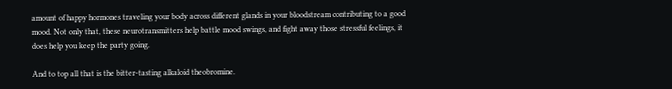amount of happy hormones traveling your body across different glands in your bloodstream contributing to a good mood. Not only that, these neurotransmitters help battle mood swings, and fight away those stressful feelings, it does help you keep the party going.

And to top all that is the bitter-tasting alkaloid theobromine.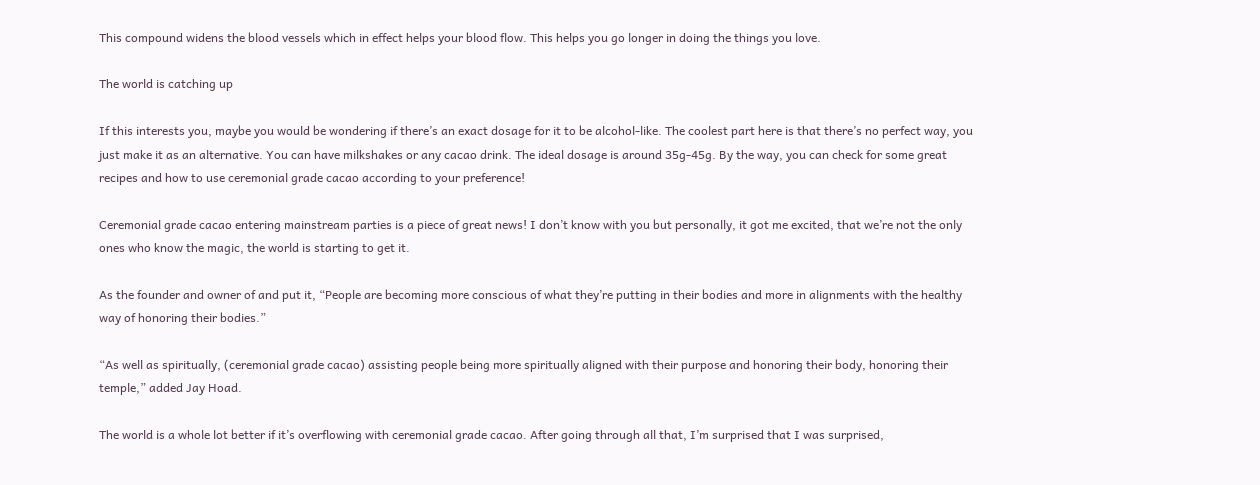This compound widens the blood vessels which in effect helps your blood flow. This helps you go longer in doing the things you love.

The world is catching up

If this interests you, maybe you would be wondering if there’s an exact dosage for it to be alcohol-like. The coolest part here is that there’s no perfect way, you just make it as an alternative. You can have milkshakes or any cacao drink. The ideal dosage is around 35g-45g. By the way, you can check for some great recipes and how to use ceremonial grade cacao according to your preference!

Ceremonial grade cacao entering mainstream parties is a piece of great news! I don’t know with you but personally, it got me excited, that we’re not the only ones who know the magic, the world is starting to get it.

As the founder and owner of and put it, “People are becoming more conscious of what they’re putting in their bodies and more in alignments with the healthy way of honoring their bodies.”

“As well as spiritually, (ceremonial grade cacao) assisting people being more spiritually aligned with their purpose and honoring their body, honoring their temple,” added Jay Hoad.

The world is a whole lot better if it’s overflowing with ceremonial grade cacao. After going through all that, I’m surprised that I was surprised,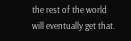the rest of the world will eventually get that.